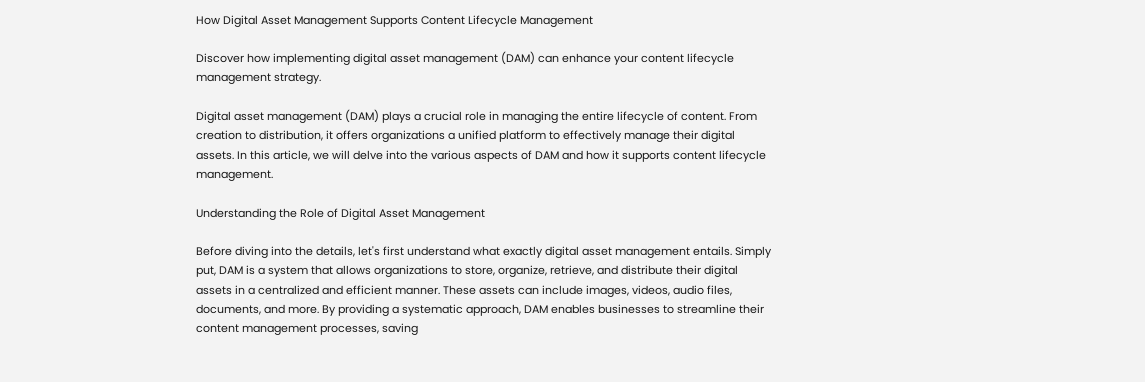How Digital Asset Management Supports Content Lifecycle Management

Discover how implementing digital asset management (DAM) can enhance your content lifecycle management strategy.

Digital asset management (DAM) plays a crucial role in managing the entire lifecycle of content. From creation to distribution, it offers organizations a unified platform to effectively manage their digital assets. In this article, we will delve into the various aspects of DAM and how it supports content lifecycle management.

Understanding the Role of Digital Asset Management

Before diving into the details, let's first understand what exactly digital asset management entails. Simply put, DAM is a system that allows organizations to store, organize, retrieve, and distribute their digital assets in a centralized and efficient manner. These assets can include images, videos, audio files, documents, and more. By providing a systematic approach, DAM enables businesses to streamline their content management processes, saving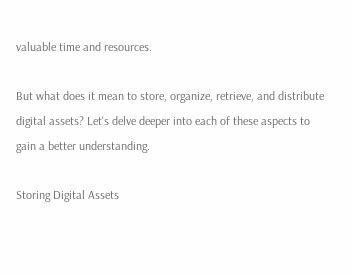valuable time and resources.

But what does it mean to store, organize, retrieve, and distribute digital assets? Let's delve deeper into each of these aspects to gain a better understanding.

Storing Digital Assets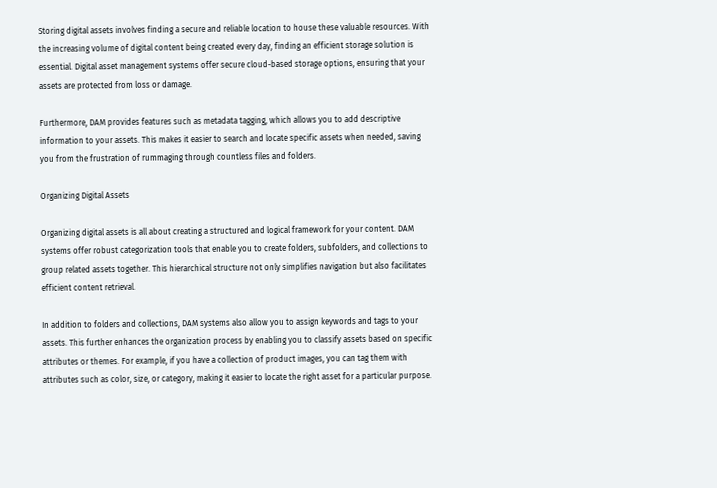Storing digital assets involves finding a secure and reliable location to house these valuable resources. With the increasing volume of digital content being created every day, finding an efficient storage solution is essential. Digital asset management systems offer secure cloud-based storage options, ensuring that your assets are protected from loss or damage.

Furthermore, DAM provides features such as metadata tagging, which allows you to add descriptive information to your assets. This makes it easier to search and locate specific assets when needed, saving you from the frustration of rummaging through countless files and folders.

Organizing Digital Assets

Organizing digital assets is all about creating a structured and logical framework for your content. DAM systems offer robust categorization tools that enable you to create folders, subfolders, and collections to group related assets together. This hierarchical structure not only simplifies navigation but also facilitates efficient content retrieval.

In addition to folders and collections, DAM systems also allow you to assign keywords and tags to your assets. This further enhances the organization process by enabling you to classify assets based on specific attributes or themes. For example, if you have a collection of product images, you can tag them with attributes such as color, size, or category, making it easier to locate the right asset for a particular purpose.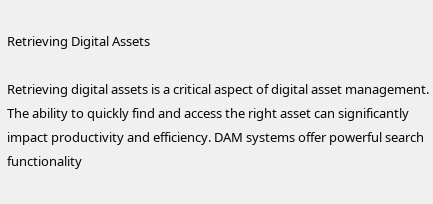Retrieving Digital Assets

Retrieving digital assets is a critical aspect of digital asset management. The ability to quickly find and access the right asset can significantly impact productivity and efficiency. DAM systems offer powerful search functionality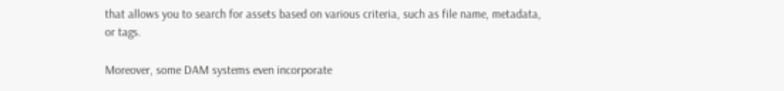that allows you to search for assets based on various criteria, such as file name, metadata, or tags.

Moreover, some DAM systems even incorporate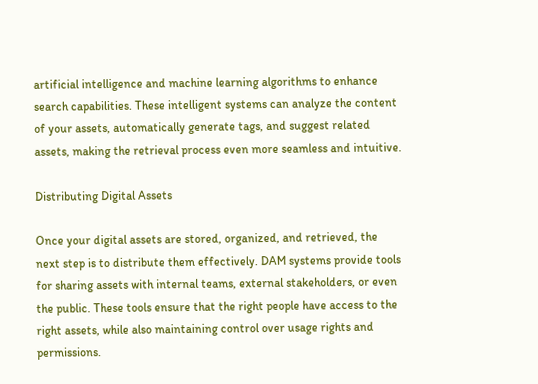artificial intelligence and machine learning algorithms to enhance search capabilities. These intelligent systems can analyze the content of your assets, automatically generate tags, and suggest related assets, making the retrieval process even more seamless and intuitive.

Distributing Digital Assets

Once your digital assets are stored, organized, and retrieved, the next step is to distribute them effectively. DAM systems provide tools for sharing assets with internal teams, external stakeholders, or even the public. These tools ensure that the right people have access to the right assets, while also maintaining control over usage rights and permissions.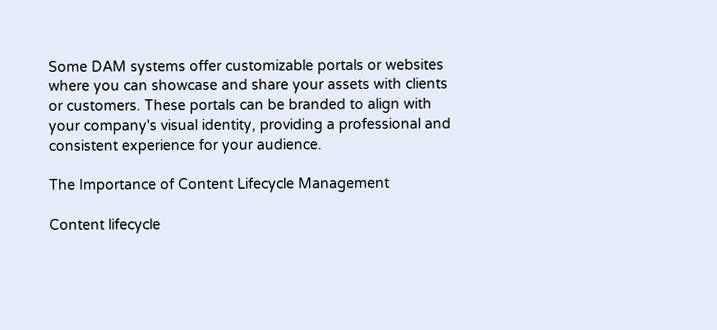Some DAM systems offer customizable portals or websites where you can showcase and share your assets with clients or customers. These portals can be branded to align with your company's visual identity, providing a professional and consistent experience for your audience.

The Importance of Content Lifecycle Management

Content lifecycle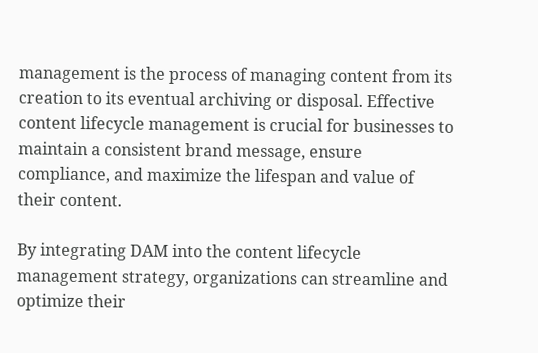management is the process of managing content from its creation to its eventual archiving or disposal. Effective content lifecycle management is crucial for businesses to maintain a consistent brand message, ensure compliance, and maximize the lifespan and value of their content.

By integrating DAM into the content lifecycle management strategy, organizations can streamline and optimize their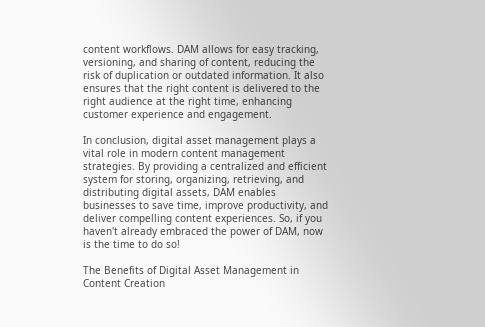content workflows. DAM allows for easy tracking, versioning, and sharing of content, reducing the risk of duplication or outdated information. It also ensures that the right content is delivered to the right audience at the right time, enhancing customer experience and engagement.

In conclusion, digital asset management plays a vital role in modern content management strategies. By providing a centralized and efficient system for storing, organizing, retrieving, and distributing digital assets, DAM enables businesses to save time, improve productivity, and deliver compelling content experiences. So, if you haven't already embraced the power of DAM, now is the time to do so!

The Benefits of Digital Asset Management in Content Creation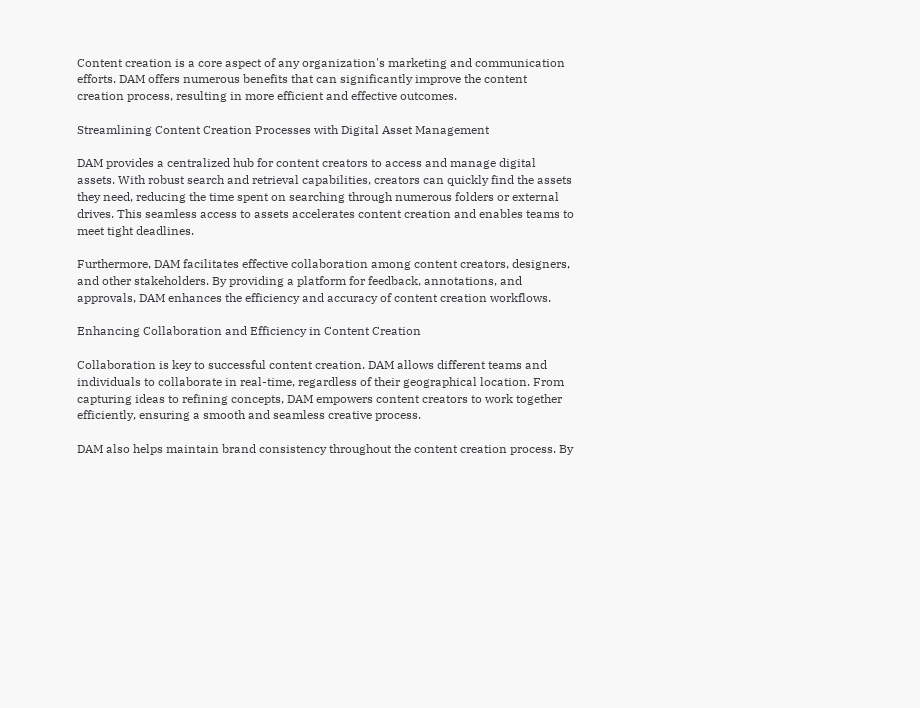Content creation is a core aspect of any organization's marketing and communication efforts. DAM offers numerous benefits that can significantly improve the content creation process, resulting in more efficient and effective outcomes.

Streamlining Content Creation Processes with Digital Asset Management

DAM provides a centralized hub for content creators to access and manage digital assets. With robust search and retrieval capabilities, creators can quickly find the assets they need, reducing the time spent on searching through numerous folders or external drives. This seamless access to assets accelerates content creation and enables teams to meet tight deadlines.

Furthermore, DAM facilitates effective collaboration among content creators, designers, and other stakeholders. By providing a platform for feedback, annotations, and approvals, DAM enhances the efficiency and accuracy of content creation workflows.

Enhancing Collaboration and Efficiency in Content Creation

Collaboration is key to successful content creation. DAM allows different teams and individuals to collaborate in real-time, regardless of their geographical location. From capturing ideas to refining concepts, DAM empowers content creators to work together efficiently, ensuring a smooth and seamless creative process.

DAM also helps maintain brand consistency throughout the content creation process. By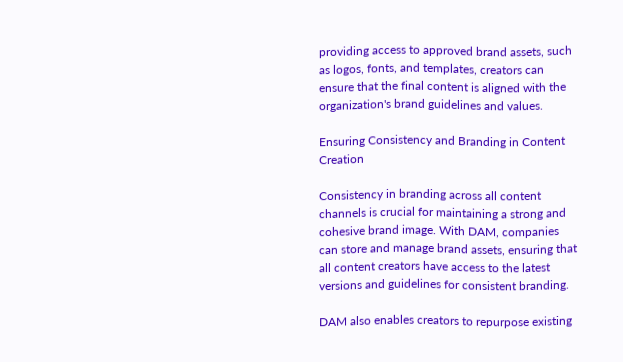providing access to approved brand assets, such as logos, fonts, and templates, creators can ensure that the final content is aligned with the organization's brand guidelines and values.

Ensuring Consistency and Branding in Content Creation

Consistency in branding across all content channels is crucial for maintaining a strong and cohesive brand image. With DAM, companies can store and manage brand assets, ensuring that all content creators have access to the latest versions and guidelines for consistent branding.

DAM also enables creators to repurpose existing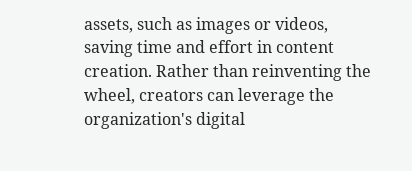assets, such as images or videos, saving time and effort in content creation. Rather than reinventing the wheel, creators can leverage the organization's digital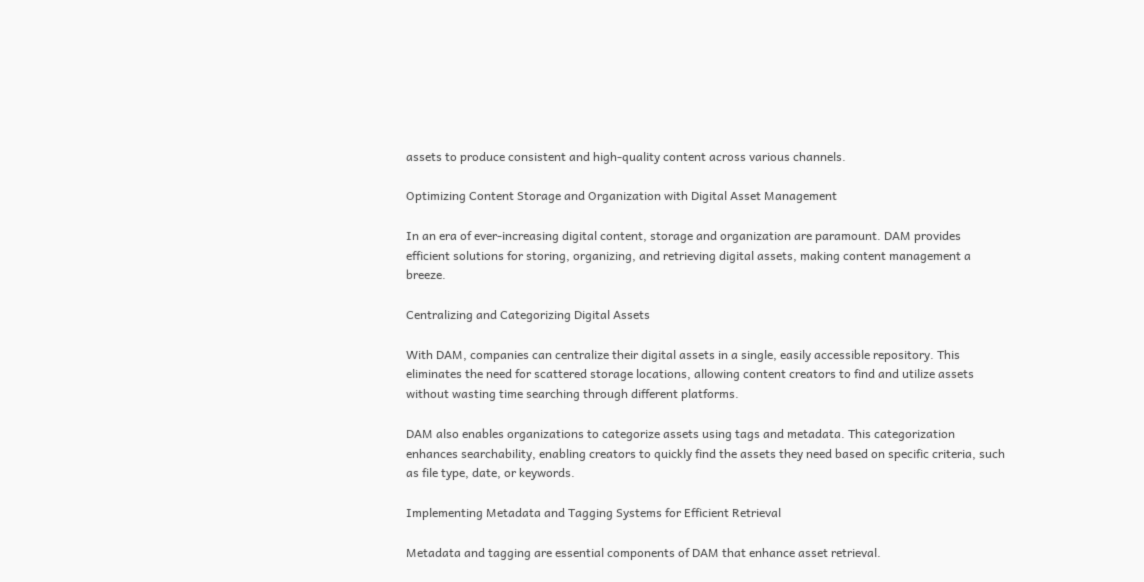assets to produce consistent and high-quality content across various channels.

Optimizing Content Storage and Organization with Digital Asset Management

In an era of ever-increasing digital content, storage and organization are paramount. DAM provides efficient solutions for storing, organizing, and retrieving digital assets, making content management a breeze.

Centralizing and Categorizing Digital Assets

With DAM, companies can centralize their digital assets in a single, easily accessible repository. This eliminates the need for scattered storage locations, allowing content creators to find and utilize assets without wasting time searching through different platforms.

DAM also enables organizations to categorize assets using tags and metadata. This categorization enhances searchability, enabling creators to quickly find the assets they need based on specific criteria, such as file type, date, or keywords.

Implementing Metadata and Tagging Systems for Efficient Retrieval

Metadata and tagging are essential components of DAM that enhance asset retrieval.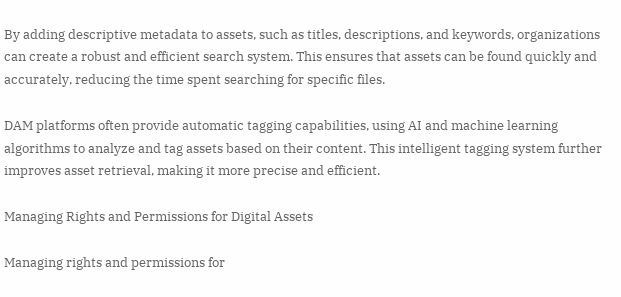By adding descriptive metadata to assets, such as titles, descriptions, and keywords, organizations can create a robust and efficient search system. This ensures that assets can be found quickly and accurately, reducing the time spent searching for specific files.

DAM platforms often provide automatic tagging capabilities, using AI and machine learning algorithms to analyze and tag assets based on their content. This intelligent tagging system further improves asset retrieval, making it more precise and efficient.

Managing Rights and Permissions for Digital Assets

Managing rights and permissions for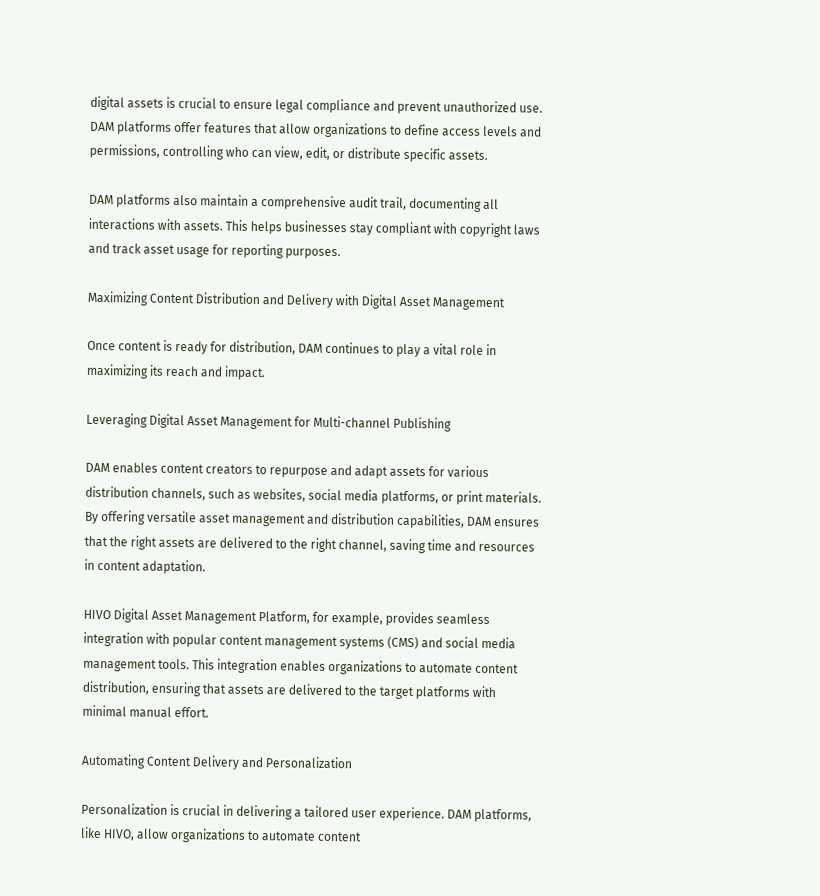digital assets is crucial to ensure legal compliance and prevent unauthorized use. DAM platforms offer features that allow organizations to define access levels and permissions, controlling who can view, edit, or distribute specific assets.

DAM platforms also maintain a comprehensive audit trail, documenting all interactions with assets. This helps businesses stay compliant with copyright laws and track asset usage for reporting purposes.

Maximizing Content Distribution and Delivery with Digital Asset Management

Once content is ready for distribution, DAM continues to play a vital role in maximizing its reach and impact.

Leveraging Digital Asset Management for Multi-channel Publishing

DAM enables content creators to repurpose and adapt assets for various distribution channels, such as websites, social media platforms, or print materials. By offering versatile asset management and distribution capabilities, DAM ensures that the right assets are delivered to the right channel, saving time and resources in content adaptation.

HIVO Digital Asset Management Platform, for example, provides seamless integration with popular content management systems (CMS) and social media management tools. This integration enables organizations to automate content distribution, ensuring that assets are delivered to the target platforms with minimal manual effort.

Automating Content Delivery and Personalization

Personalization is crucial in delivering a tailored user experience. DAM platforms, like HIVO, allow organizations to automate content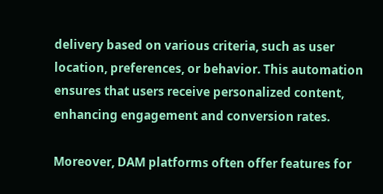delivery based on various criteria, such as user location, preferences, or behavior. This automation ensures that users receive personalized content, enhancing engagement and conversion rates.

Moreover, DAM platforms often offer features for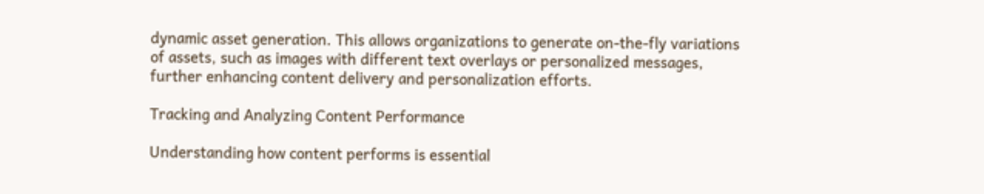dynamic asset generation. This allows organizations to generate on-the-fly variations of assets, such as images with different text overlays or personalized messages, further enhancing content delivery and personalization efforts.

Tracking and Analyzing Content Performance

Understanding how content performs is essential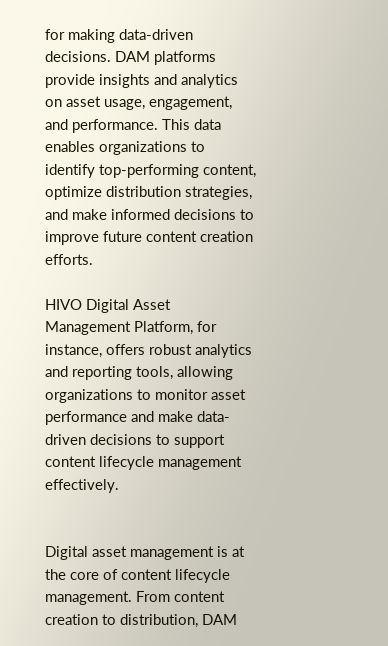for making data-driven decisions. DAM platforms provide insights and analytics on asset usage, engagement, and performance. This data enables organizations to identify top-performing content, optimize distribution strategies, and make informed decisions to improve future content creation efforts.

HIVO Digital Asset Management Platform, for instance, offers robust analytics and reporting tools, allowing organizations to monitor asset performance and make data-driven decisions to support content lifecycle management effectively.


Digital asset management is at the core of content lifecycle management. From content creation to distribution, DAM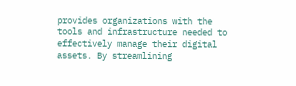provides organizations with the tools and infrastructure needed to effectively manage their digital assets. By streamlining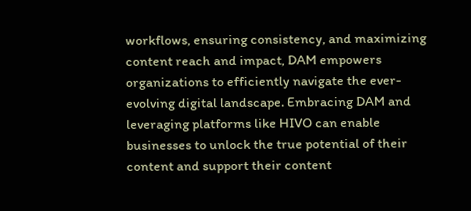workflows, ensuring consistency, and maximizing content reach and impact, DAM empowers organizations to efficiently navigate the ever-evolving digital landscape. Embracing DAM and leveraging platforms like HIVO can enable businesses to unlock the true potential of their content and support their content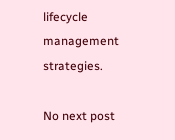lifecycle management strategies.

No next post